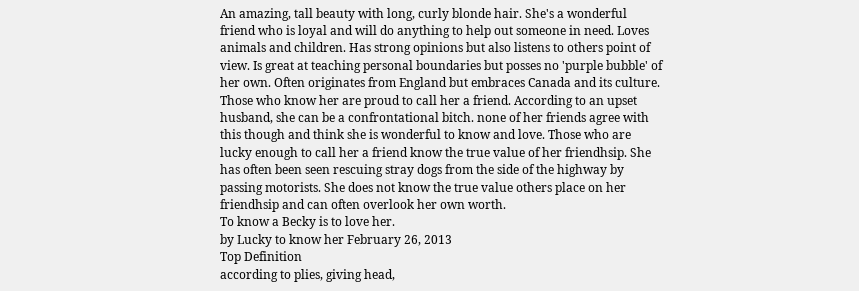An amazing, tall beauty with long, curly blonde hair. She's a wonderful friend who is loyal and will do anything to help out someone in need. Loves animals and children. Has strong opinions but also listens to others point of view. Is great at teaching personal boundaries but posses no 'purple bubble' of her own. Often originates from England but embraces Canada and its culture. Those who know her are proud to call her a friend. According to an upset husband, she can be a confrontational bitch. none of her friends agree with this though and think she is wonderful to know and love. Those who are lucky enough to call her a friend know the true value of her friendhsip. She has often been seen rescuing stray dogs from the side of the highway by passing motorists. She does not know the true value others place on her friendhsip and can often overlook her own worth.
To know a Becky is to love her.
by Lucky to know her February 26, 2013
Top Definition
according to plies, giving head,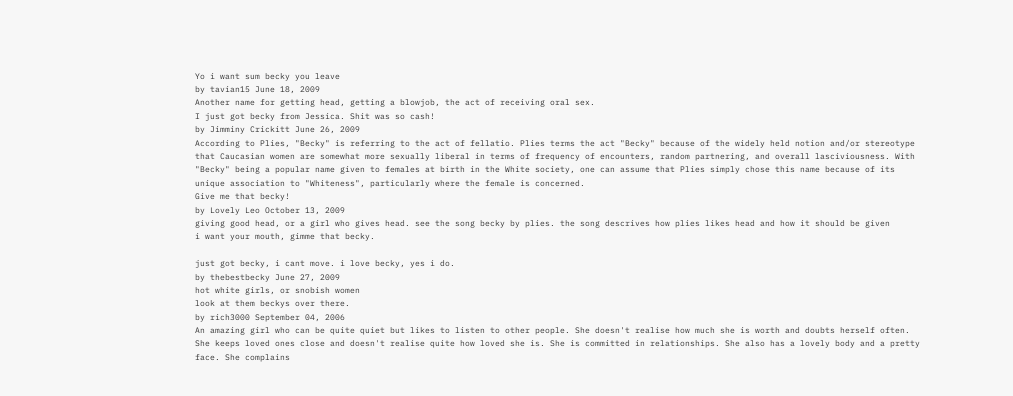Yo i want sum becky you leave
by tavian15 June 18, 2009
Another name for getting head, getting a blowjob, the act of receiving oral sex.
I just got becky from Jessica. Shit was so cash!
by Jimminy Crickitt June 26, 2009
According to Plies, "Becky" is referring to the act of fellatio. Plies terms the act "Becky" because of the widely held notion and/or stereotype that Caucasian women are somewhat more sexually liberal in terms of frequency of encounters, random partnering, and overall lasciviousness. With "Becky" being a popular name given to females at birth in the White society, one can assume that Plies simply chose this name because of its unique association to "Whiteness", particularly where the female is concerned.
Give me that becky!
by Lovely Leo October 13, 2009
giving good head, or a girl who gives head. see the song becky by plies. the song descrives how plies likes head and how it should be given
i want your mouth, gimme that becky.

just got becky, i cant move. i love becky, yes i do.
by thebestbecky June 27, 2009
hot white girls, or snobish women
look at them beckys over there.
by rich3000 September 04, 2006
An amazing girl who can be quite quiet but likes to listen to other people. She doesn't realise how much she is worth and doubts herself often. She keeps loved ones close and doesn't realise quite how loved she is. She is committed in relationships. She also has a lovely body and a pretty face. She complains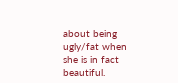about being ugly/fat when she is in fact beautiful.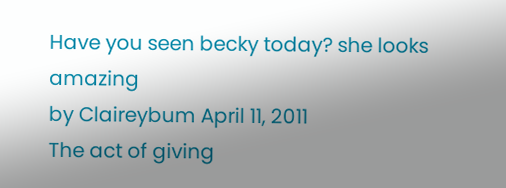Have you seen becky today? she looks amazing
by Claireybum April 11, 2011
The act of giving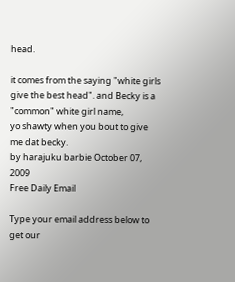head.

it comes from the saying "white girls give the best head". and Becky is a "common" white girl name,
yo shawty when you bout to give me dat becky.
by harajuku barbie October 07, 2009
Free Daily Email

Type your email address below to get our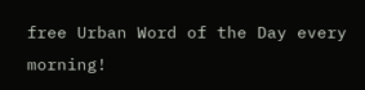free Urban Word of the Day every morning!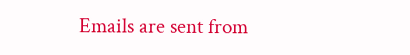Emails are sent from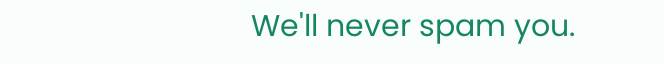We'll never spam you.